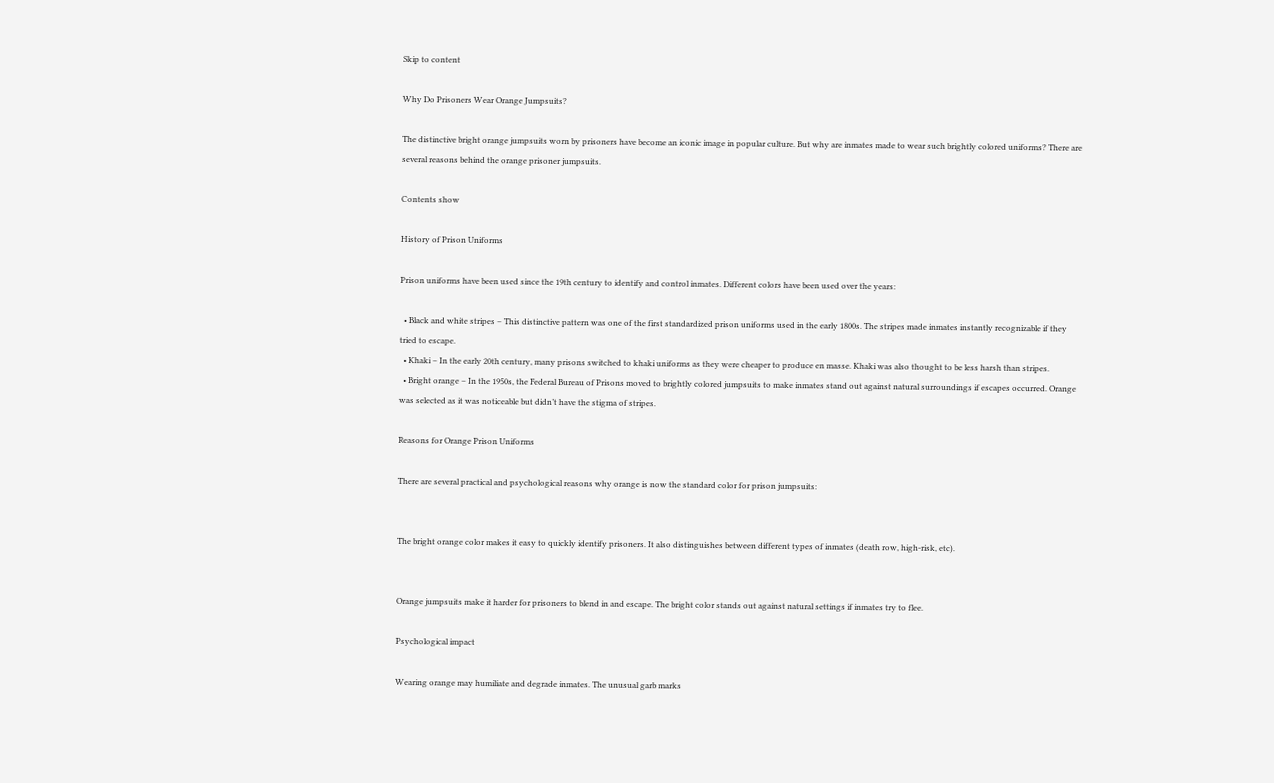Skip to content

Why Do Prisoners Wear Orange Jumpsuits?

The distinctive bright orange jumpsuits worn by prisoners have become an iconic image in popular culture. But why are inmates made to wear such brightly colored uniforms? There are several reasons behind the orange prisoner jumpsuits.

Contents show

History of Prison Uniforms

Prison uniforms have been used since the 19th century to identify and control inmates. Different colors have been used over the years:

  • Black and white stripes – This distinctive pattern was one of the first standardized prison uniforms used in the early 1800s. The stripes made inmates instantly recognizable if they tried to escape.
  • Khaki – In the early 20th century, many prisons switched to khaki uniforms as they were cheaper to produce en masse. Khaki was also thought to be less harsh than stripes.
  • Bright orange – In the 1950s, the Federal Bureau of Prisons moved to brightly colored jumpsuits to make inmates stand out against natural surroundings if escapes occurred. Orange was selected as it was noticeable but didn’t have the stigma of stripes.

Reasons for Orange Prison Uniforms

There are several practical and psychological reasons why orange is now the standard color for prison jumpsuits:


The bright orange color makes it easy to quickly identify prisoners. It also distinguishes between different types of inmates (death row, high-risk, etc).


Orange jumpsuits make it harder for prisoners to blend in and escape. The bright color stands out against natural settings if inmates try to flee.

Psychological impact

Wearing orange may humiliate and degrade inmates. The unusual garb marks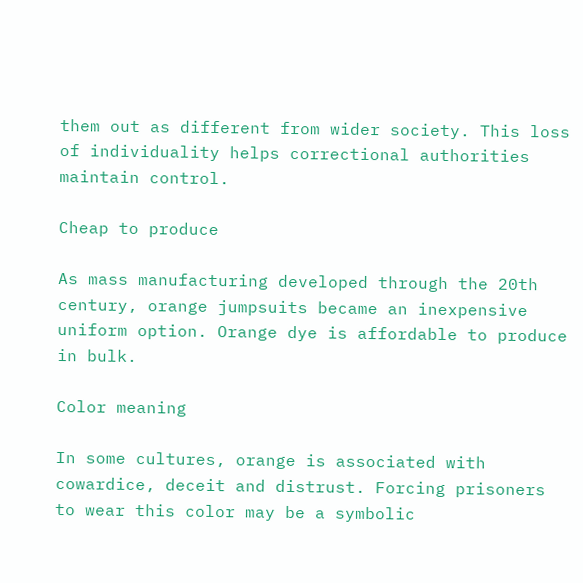them out as different from wider society. This loss of individuality helps correctional authorities maintain control.

Cheap to produce

As mass manufacturing developed through the 20th century, orange jumpsuits became an inexpensive uniform option. Orange dye is affordable to produce in bulk.

Color meaning

In some cultures, orange is associated with cowardice, deceit and distrust. Forcing prisoners to wear this color may be a symbolic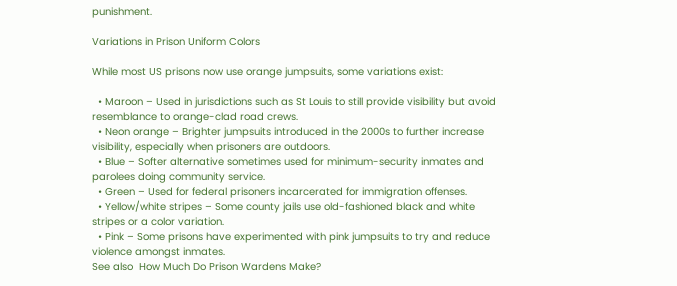punishment.

Variations in Prison Uniform Colors

While most US prisons now use orange jumpsuits, some variations exist:

  • Maroon – Used in jurisdictions such as St Louis to still provide visibility but avoid resemblance to orange-clad road crews.
  • Neon orange – Brighter jumpsuits introduced in the 2000s to further increase visibility, especially when prisoners are outdoors.
  • Blue – Softer alternative sometimes used for minimum-security inmates and parolees doing community service.
  • Green – Used for federal prisoners incarcerated for immigration offenses.
  • Yellow/white stripes – Some county jails use old-fashioned black and white stripes or a color variation.
  • Pink – Some prisons have experimented with pink jumpsuits to try and reduce violence amongst inmates.
See also  How Much Do Prison Wardens Make?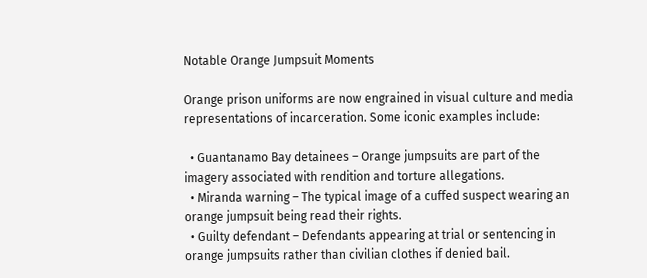Notable Orange Jumpsuit Moments

Orange prison uniforms are now engrained in visual culture and media representations of incarceration. Some iconic examples include:

  • Guantanamo Bay detainees – Orange jumpsuits are part of the imagery associated with rendition and torture allegations.
  • Miranda warning – The typical image of a cuffed suspect wearing an orange jumpsuit being read their rights.
  • Guilty defendant – Defendants appearing at trial or sentencing in orange jumpsuits rather than civilian clothes if denied bail.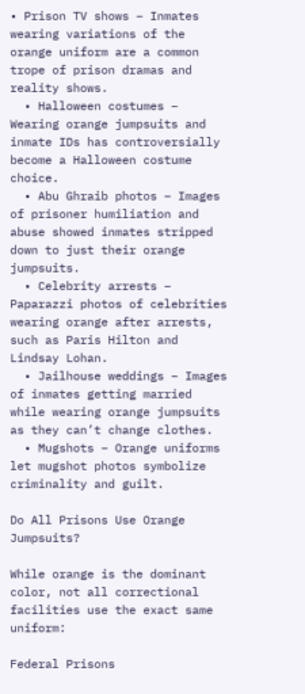• Prison TV shows – Inmates wearing variations of the orange uniform are a common trope of prison dramas and reality shows.
  • Halloween costumes – Wearing orange jumpsuits and inmate IDs has controversially become a Halloween costume choice.
  • Abu Ghraib photos – Images of prisoner humiliation and abuse showed inmates stripped down to just their orange jumpsuits.
  • Celebrity arrests – Paparazzi photos of celebrities wearing orange after arrests, such as Paris Hilton and Lindsay Lohan.
  • Jailhouse weddings – Images of inmates getting married while wearing orange jumpsuits as they can’t change clothes.
  • Mugshots – Orange uniforms let mugshot photos symbolize criminality and guilt.

Do All Prisons Use Orange Jumpsuits?

While orange is the dominant color, not all correctional facilities use the exact same uniform:

Federal Prisons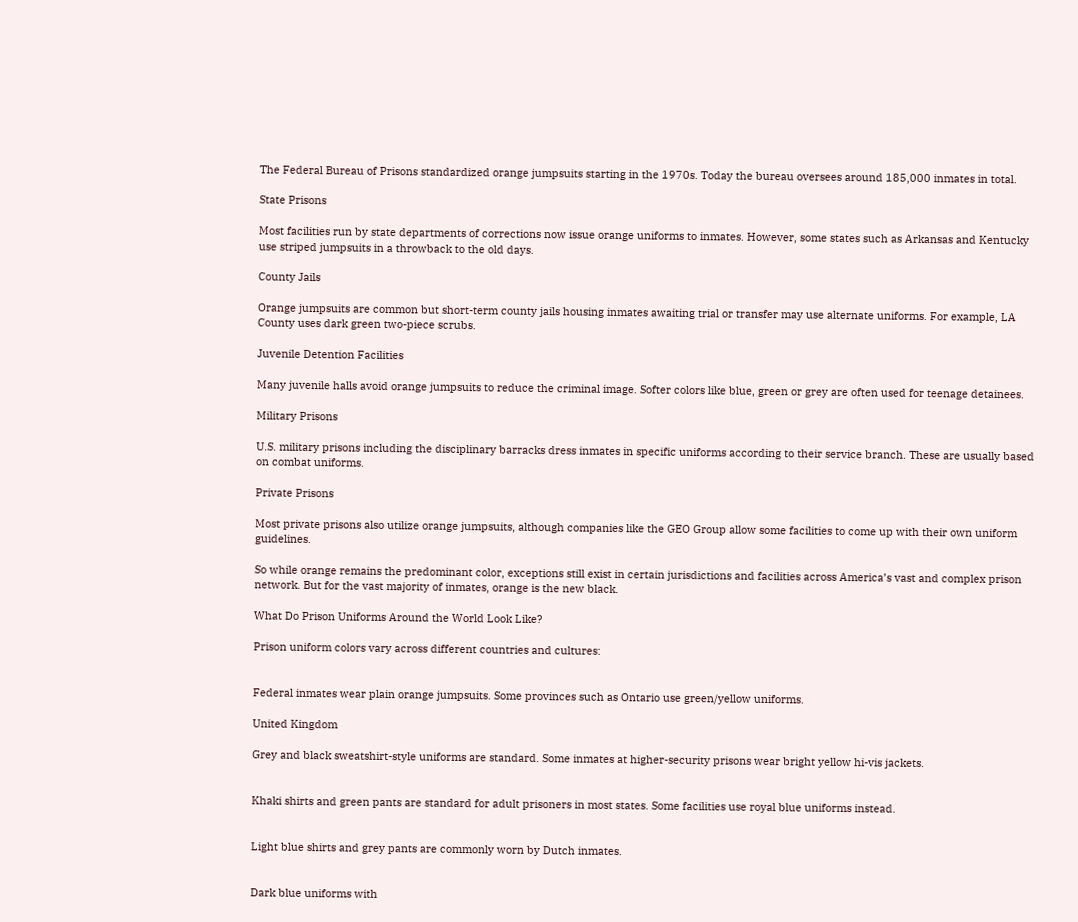The Federal Bureau of Prisons standardized orange jumpsuits starting in the 1970s. Today the bureau oversees around 185,000 inmates in total.

State Prisons

Most facilities run by state departments of corrections now issue orange uniforms to inmates. However, some states such as Arkansas and Kentucky use striped jumpsuits in a throwback to the old days.

County Jails

Orange jumpsuits are common but short-term county jails housing inmates awaiting trial or transfer may use alternate uniforms. For example, LA County uses dark green two-piece scrubs.

Juvenile Detention Facilities

Many juvenile halls avoid orange jumpsuits to reduce the criminal image. Softer colors like blue, green or grey are often used for teenage detainees.

Military Prisons

U.S. military prisons including the disciplinary barracks dress inmates in specific uniforms according to their service branch. These are usually based on combat uniforms.

Private Prisons

Most private prisons also utilize orange jumpsuits, although companies like the GEO Group allow some facilities to come up with their own uniform guidelines.

So while orange remains the predominant color, exceptions still exist in certain jurisdictions and facilities across America’s vast and complex prison network. But for the vast majority of inmates, orange is the new black.

What Do Prison Uniforms Around the World Look Like?

Prison uniform colors vary across different countries and cultures:


Federal inmates wear plain orange jumpsuits. Some provinces such as Ontario use green/yellow uniforms.

United Kingdom

Grey and black sweatshirt-style uniforms are standard. Some inmates at higher-security prisons wear bright yellow hi-vis jackets.


Khaki shirts and green pants are standard for adult prisoners in most states. Some facilities use royal blue uniforms instead.


Light blue shirts and grey pants are commonly worn by Dutch inmates.


Dark blue uniforms with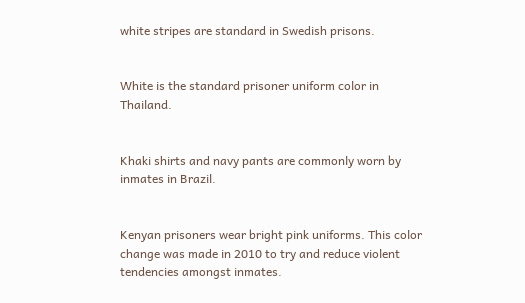white stripes are standard in Swedish prisons.


White is the standard prisoner uniform color in Thailand.


Khaki shirts and navy pants are commonly worn by inmates in Brazil.


Kenyan prisoners wear bright pink uniforms. This color change was made in 2010 to try and reduce violent tendencies amongst inmates.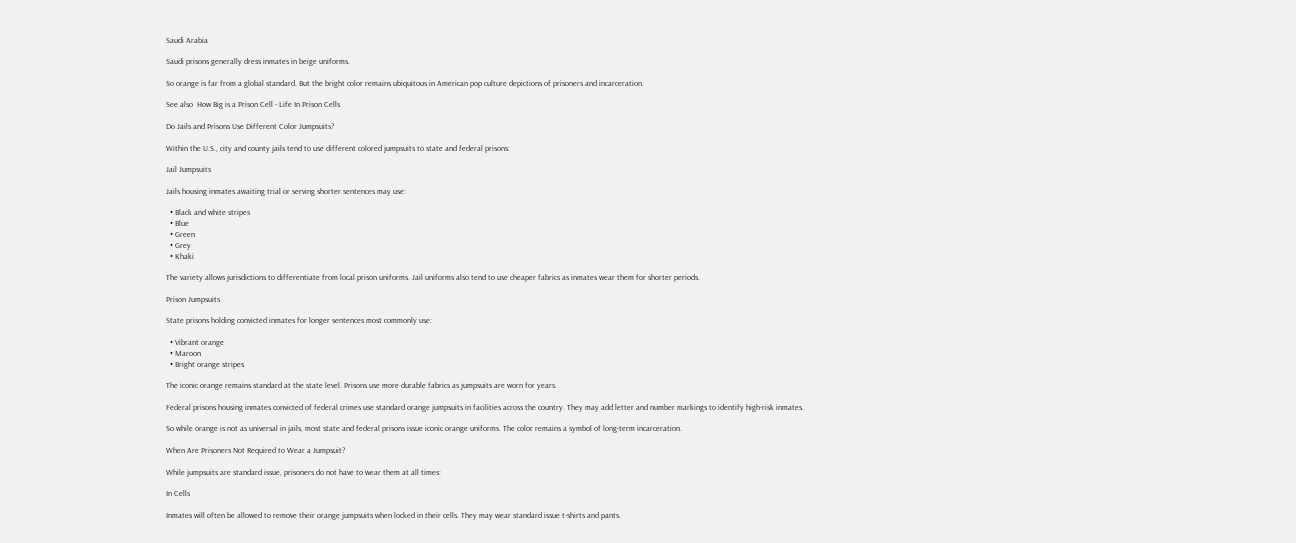Saudi Arabia

Saudi prisons generally dress inmates in beige uniforms.

So orange is far from a global standard. But the bright color remains ubiquitous in American pop culture depictions of prisoners and incarceration.

See also  How Big is a Prison Cell - Life In Prison Cells

Do Jails and Prisons Use Different Color Jumpsuits?

Within the U.S., city and county jails tend to use different colored jumpsuits to state and federal prisons:

Jail Jumpsuits

Jails housing inmates awaiting trial or serving shorter sentences may use:

  • Black and white stripes
  • Blue
  • Green
  • Grey
  • Khaki

The variety allows jurisdictions to differentiate from local prison uniforms. Jail uniforms also tend to use cheaper fabrics as inmates wear them for shorter periods.

Prison Jumpsuits

State prisons holding convicted inmates for longer sentences most commonly use:

  • Vibrant orange
  • Maroon
  • Bright orange stripes

The iconic orange remains standard at the state level. Prisons use more durable fabrics as jumpsuits are worn for years.

Federal prisons housing inmates convicted of federal crimes use standard orange jumpsuits in facilities across the country. They may add letter and number markings to identify high-risk inmates.

So while orange is not as universal in jails, most state and federal prisons issue iconic orange uniforms. The color remains a symbol of long-term incarceration.

When Are Prisoners Not Required to Wear a Jumpsuit?

While jumpsuits are standard issue, prisoners do not have to wear them at all times:

In Cells

Inmates will often be allowed to remove their orange jumpsuits when locked in their cells. They may wear standard issue t-shirts and pants.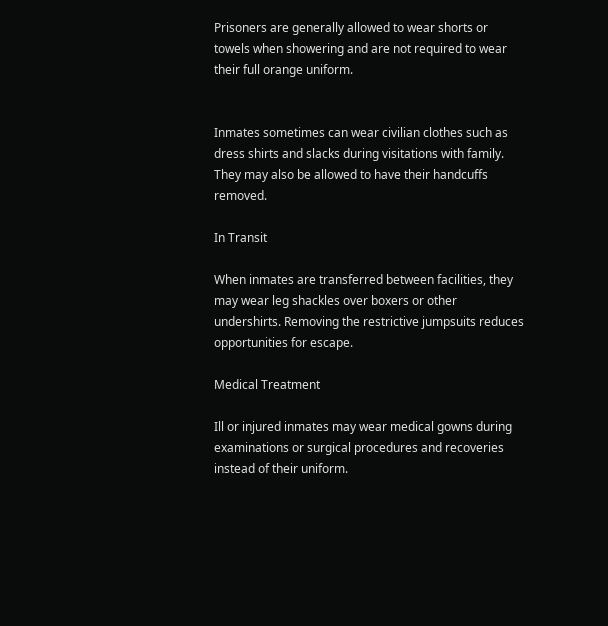Prisoners are generally allowed to wear shorts or towels when showering and are not required to wear their full orange uniform.


Inmates sometimes can wear civilian clothes such as dress shirts and slacks during visitations with family. They may also be allowed to have their handcuffs removed.

In Transit

When inmates are transferred between facilities, they may wear leg shackles over boxers or other undershirts. Removing the restrictive jumpsuits reduces opportunities for escape.

Medical Treatment

Ill or injured inmates may wear medical gowns during examinations or surgical procedures and recoveries instead of their uniform.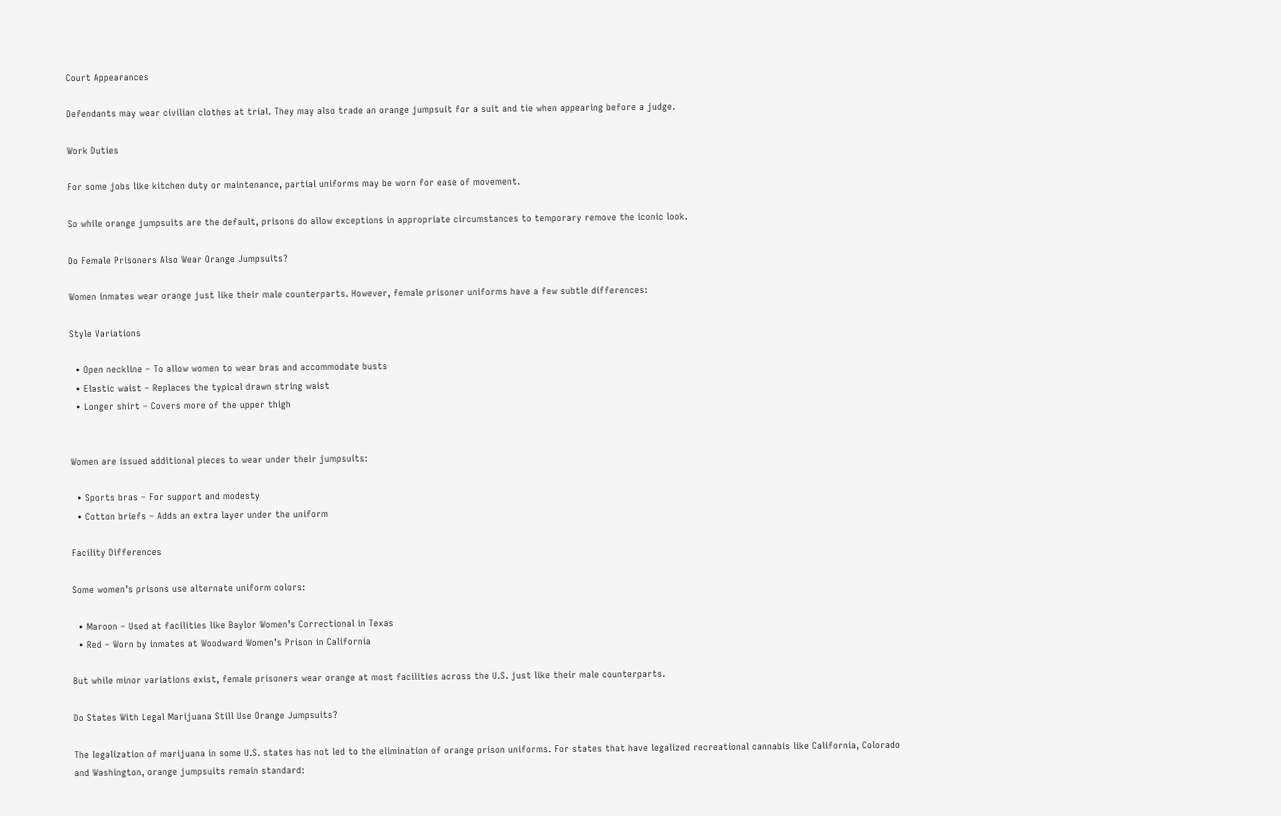Court Appearances

Defendants may wear civilian clothes at trial. They may also trade an orange jumpsuit for a suit and tie when appearing before a judge.

Work Duties

For some jobs like kitchen duty or maintenance, partial uniforms may be worn for ease of movement.

So while orange jumpsuits are the default, prisons do allow exceptions in appropriate circumstances to temporary remove the iconic look.

Do Female Prisoners Also Wear Orange Jumpsuits?

Women inmates wear orange just like their male counterparts. However, female prisoner uniforms have a few subtle differences:

Style Variations

  • Open neckline – To allow women to wear bras and accommodate busts
  • Elastic waist – Replaces the typical drawn string waist
  • Longer shirt – Covers more of the upper thigh


Women are issued additional pieces to wear under their jumpsuits:

  • Sports bras – For support and modesty
  • Cotton briefs – Adds an extra layer under the uniform

Facility Differences

Some women’s prisons use alternate uniform colors:

  • Maroon – Used at facilities like Baylor Women’s Correctional in Texas
  • Red – Worn by inmates at Woodward Women’s Prison in California

But while minor variations exist, female prisoners wear orange at most facilities across the U.S. just like their male counterparts.

Do States With Legal Marijuana Still Use Orange Jumpsuits?

The legalization of marijuana in some U.S. states has not led to the elimination of orange prison uniforms. For states that have legalized recreational cannabis like California, Colorado and Washington, orange jumpsuits remain standard: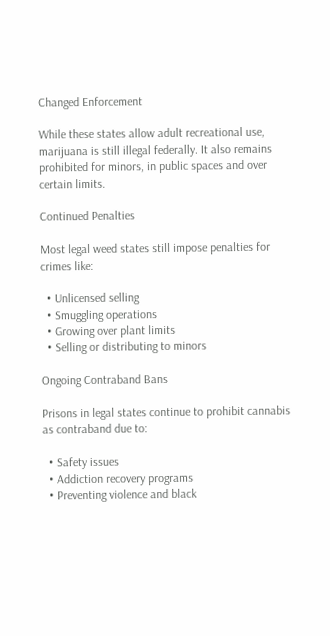Changed Enforcement

While these states allow adult recreational use, marijuana is still illegal federally. It also remains prohibited for minors, in public spaces and over certain limits.

Continued Penalties

Most legal weed states still impose penalties for crimes like:

  • Unlicensed selling
  • Smuggling operations
  • Growing over plant limits
  • Selling or distributing to minors

Ongoing Contraband Bans

Prisons in legal states continue to prohibit cannabis as contraband due to:

  • Safety issues
  • Addiction recovery programs
  • Preventing violence and black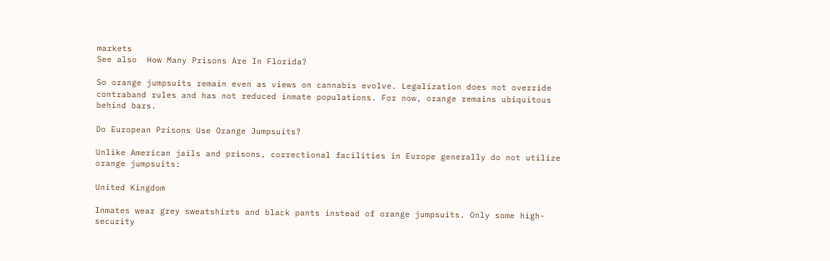markets
See also  How Many Prisons Are In Florida?

So orange jumpsuits remain even as views on cannabis evolve. Legalization does not override contraband rules and has not reduced inmate populations. For now, orange remains ubiquitous behind bars.

Do European Prisons Use Orange Jumpsuits?

Unlike American jails and prisons, correctional facilities in Europe generally do not utilize orange jumpsuits:

United Kingdom

Inmates wear grey sweatshirts and black pants instead of orange jumpsuits. Only some high-security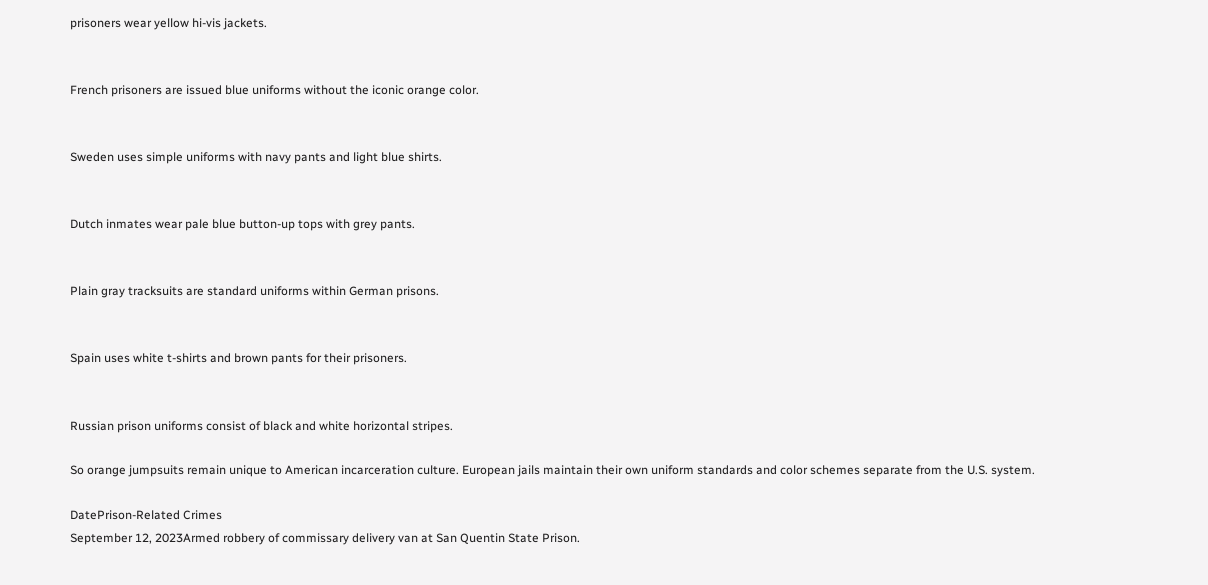prisoners wear yellow hi-vis jackets.


French prisoners are issued blue uniforms without the iconic orange color.


Sweden uses simple uniforms with navy pants and light blue shirts.


Dutch inmates wear pale blue button-up tops with grey pants.


Plain gray tracksuits are standard uniforms within German prisons.


Spain uses white t-shirts and brown pants for their prisoners.


Russian prison uniforms consist of black and white horizontal stripes.

So orange jumpsuits remain unique to American incarceration culture. European jails maintain their own uniform standards and color schemes separate from the U.S. system.

DatePrison-Related Crimes
September 12, 2023Armed robbery of commissary delivery van at San Quentin State Prison.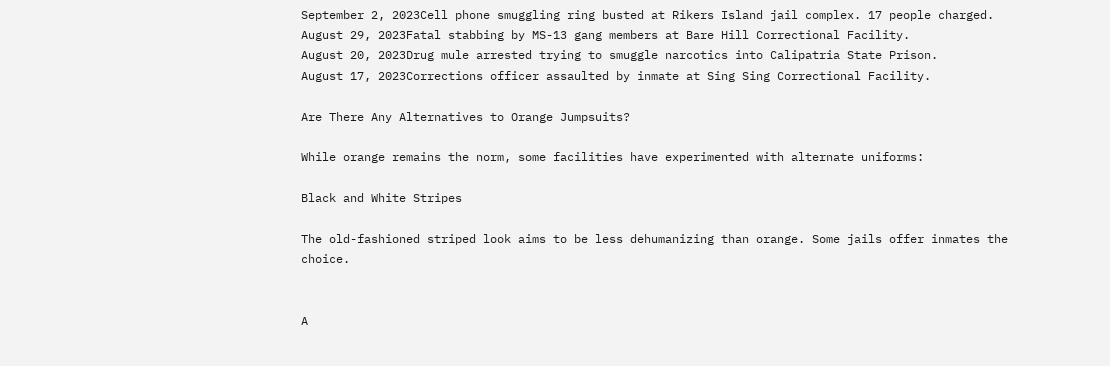September 2, 2023Cell phone smuggling ring busted at Rikers Island jail complex. 17 people charged.
August 29, 2023Fatal stabbing by MS-13 gang members at Bare Hill Correctional Facility.
August 20, 2023Drug mule arrested trying to smuggle narcotics into Calipatria State Prison.
August 17, 2023Corrections officer assaulted by inmate at Sing Sing Correctional Facility.

Are There Any Alternatives to Orange Jumpsuits?

While orange remains the norm, some facilities have experimented with alternate uniforms:

Black and White Stripes

The old-fashioned striped look aims to be less dehumanizing than orange. Some jails offer inmates the choice.


A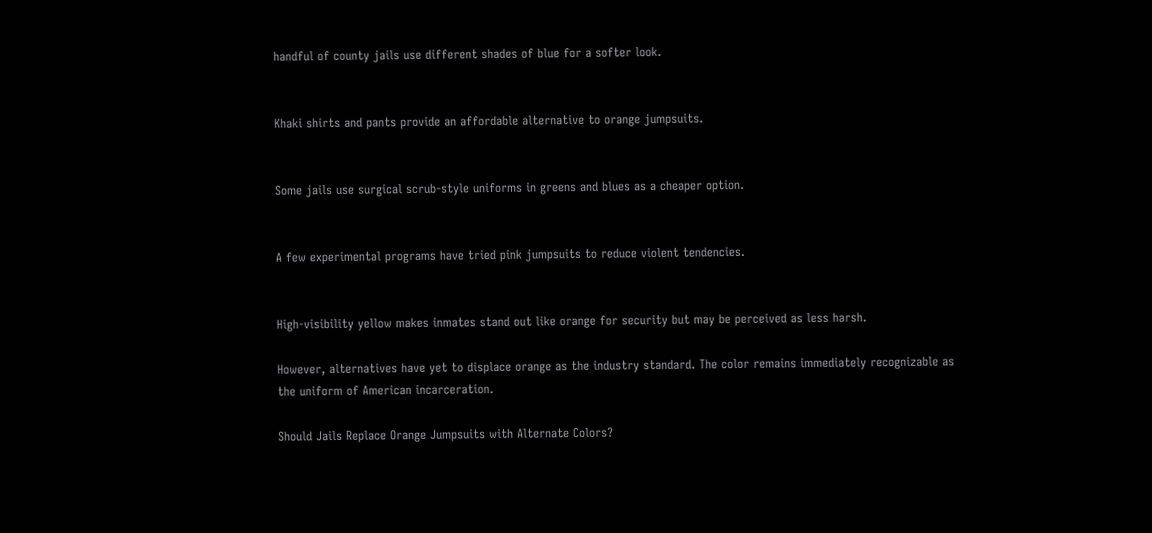handful of county jails use different shades of blue for a softer look.


Khaki shirts and pants provide an affordable alternative to orange jumpsuits.


Some jails use surgical scrub-style uniforms in greens and blues as a cheaper option.


A few experimental programs have tried pink jumpsuits to reduce violent tendencies.


High-visibility yellow makes inmates stand out like orange for security but may be perceived as less harsh.

However, alternatives have yet to displace orange as the industry standard. The color remains immediately recognizable as the uniform of American incarceration.

Should Jails Replace Orange Jumpsuits with Alternate Colors?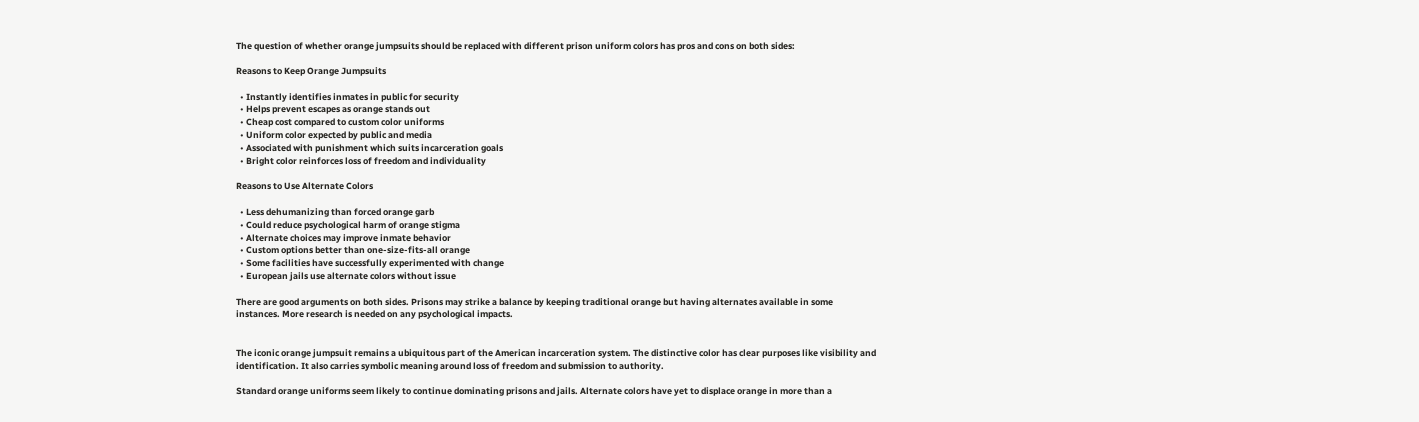The question of whether orange jumpsuits should be replaced with different prison uniform colors has pros and cons on both sides:

Reasons to Keep Orange Jumpsuits

  • Instantly identifies inmates in public for security
  • Helps prevent escapes as orange stands out
  • Cheap cost compared to custom color uniforms
  • Uniform color expected by public and media
  • Associated with punishment which suits incarceration goals
  • Bright color reinforces loss of freedom and individuality

Reasons to Use Alternate Colors

  • Less dehumanizing than forced orange garb
  • Could reduce psychological harm of orange stigma
  • Alternate choices may improve inmate behavior
  • Custom options better than one-size-fits-all orange
  • Some facilities have successfully experimented with change
  • European jails use alternate colors without issue

There are good arguments on both sides. Prisons may strike a balance by keeping traditional orange but having alternates available in some instances. More research is needed on any psychological impacts.


The iconic orange jumpsuit remains a ubiquitous part of the American incarceration system. The distinctive color has clear purposes like visibility and identification. It also carries symbolic meaning around loss of freedom and submission to authority.

Standard orange uniforms seem likely to continue dominating prisons and jails. Alternate colors have yet to displace orange in more than a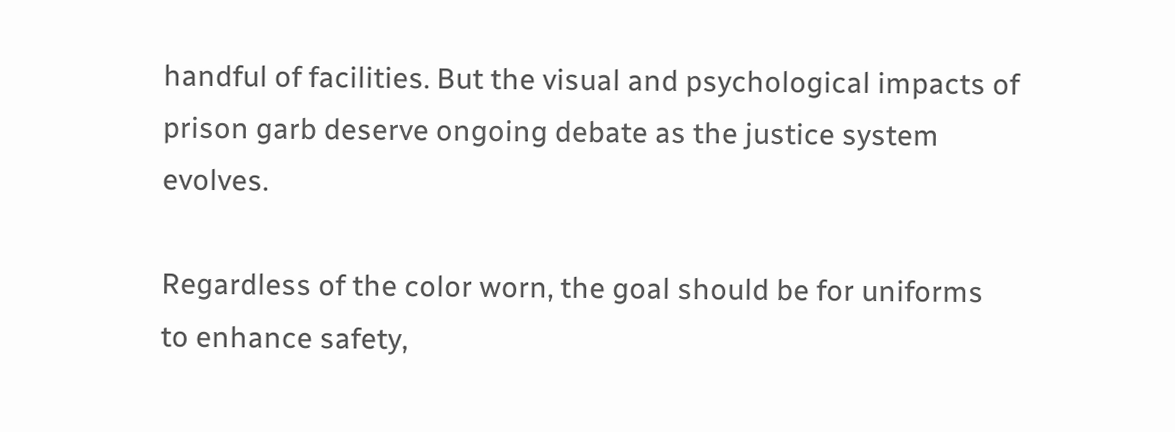handful of facilities. But the visual and psychological impacts of prison garb deserve ongoing debate as the justice system evolves.

Regardless of the color worn, the goal should be for uniforms to enhance safety,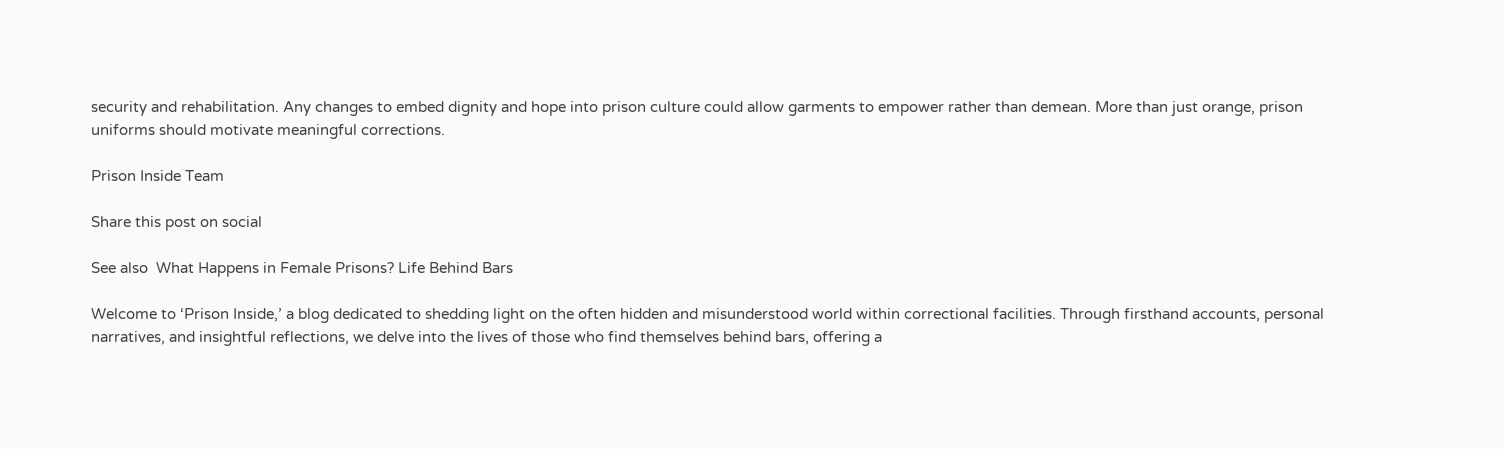security and rehabilitation. Any changes to embed dignity and hope into prison culture could allow garments to empower rather than demean. More than just orange, prison uniforms should motivate meaningful corrections.

Prison Inside Team

Share this post on social

See also  What Happens in Female Prisons? Life Behind Bars

Welcome to ‘Prison Inside,’ a blog dedicated to shedding light on the often hidden and misunderstood world within correctional facilities. Through firsthand accounts, personal narratives, and insightful reflections, we delve into the lives of those who find themselves behind bars, offering a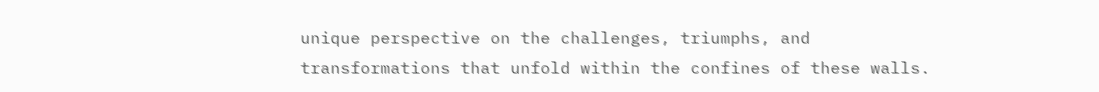unique perspective on the challenges, triumphs, and transformations that unfold within the confines of these walls.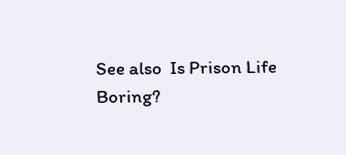See also  Is Prison Life Boring?